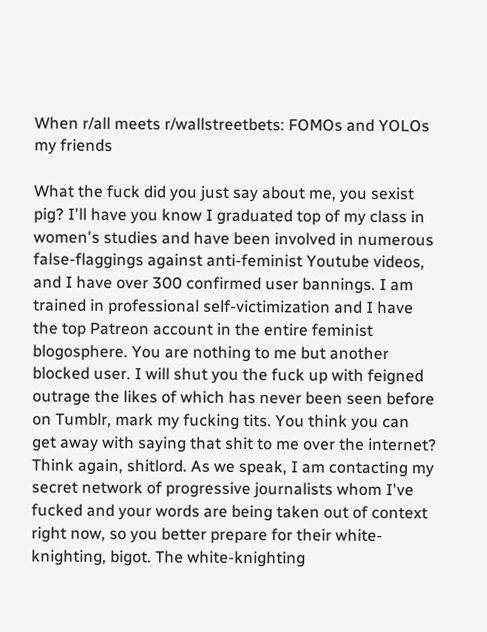When r/all meets r/wallstreetbets: FOMOs and YOLOs my friends

What the fuck did you just say about me, you sexist pig? I'll have you know I graduated top of my class in women's studies and have been involved in numerous false-flaggings against anti-feminist Youtube videos, and I have over 300 confirmed user bannings. I am trained in professional self-victimization and I have the top Patreon account in the entire feminist blogosphere. You are nothing to me but another blocked user. I will shut you the fuck up with feigned outrage the likes of which has never been seen before on Tumblr, mark my fucking tits. You think you can get away with saying that shit to me over the internet? Think again, shitlord. As we speak, I am contacting my secret network of progressive journalists whom I've fucked and your words are being taken out of context right now, so you better prepare for their white-knighting, bigot. The white-knighting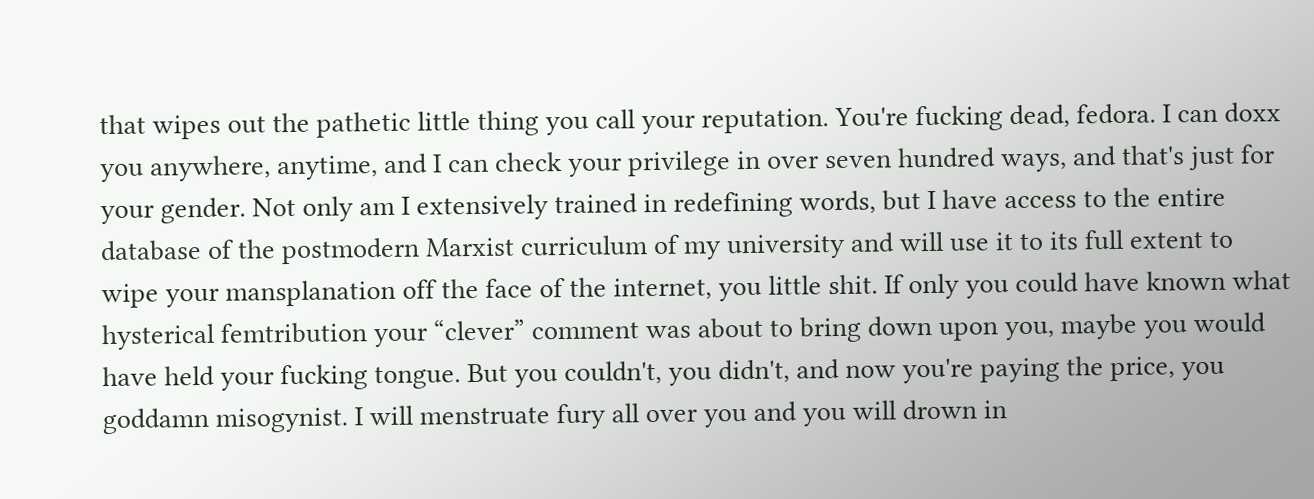that wipes out the pathetic little thing you call your reputation. You're fucking dead, fedora. I can doxx you anywhere, anytime, and I can check your privilege in over seven hundred ways, and that's just for your gender. Not only am I extensively trained in redefining words, but I have access to the entire database of the postmodern Marxist curriculum of my university and will use it to its full extent to wipe your mansplanation off the face of the internet, you little shit. If only you could have known what hysterical femtribution your “clever” comment was about to bring down upon you, maybe you would have held your fucking tongue. But you couldn't, you didn't, and now you're paying the price, you goddamn misogynist. I will menstruate fury all over you and you will drown in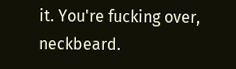it. You're fucking over, neckbeard.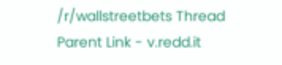/r/wallstreetbets Thread Parent Link - v.redd.it